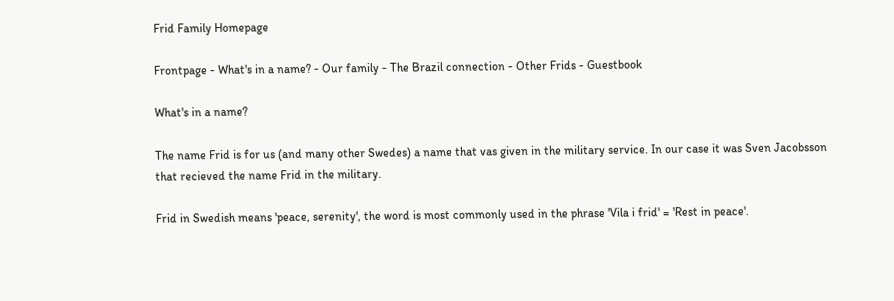Frid Family Homepage

Frontpage - What's in a name? - Our family - The Brazil connection - Other Frids - Guestbook

What's in a name?

The name Frid is for us (and many other Swedes) a name that vas given in the military service. In our case it was Sven Jacobsson that recieved the name Frid in the military.

Frid in Swedish means 'peace, serenity', the word is most commonly used in the phrase 'Vila i frid' = 'Rest in peace'.